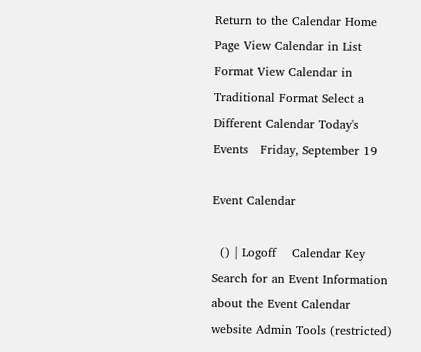Return to the Calendar Home Page View Calendar in List Format View Calendar in Traditional Format Select a Different Calendar Today's Events   Friday, September 19

Event Calendar

  () | Logoff    Calendar Key Search for an Event Information about the Event Calendar website Admin Tools (restricted)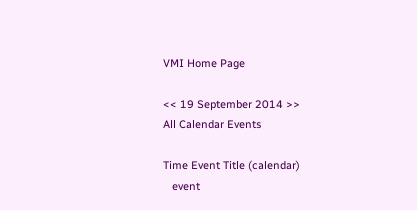VMI Home Page

<< 19 September 2014 >>
All Calendar Events

Time Event Title (calendar)
   event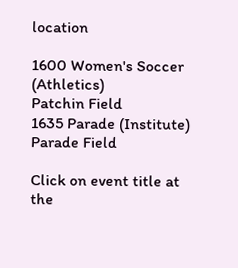location

1600 Women's Soccer (Athletics)
Patchin Field
1635 Parade (Institute)
Parade Field

Click on event title at the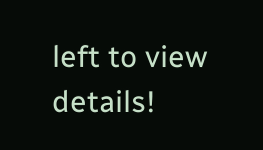left to view details!